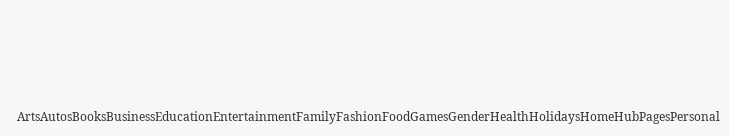ArtsAutosBooksBusinessEducationEntertainmentFamilyFashionFoodGamesGenderHealthHolidaysHomeHubPagesPersonal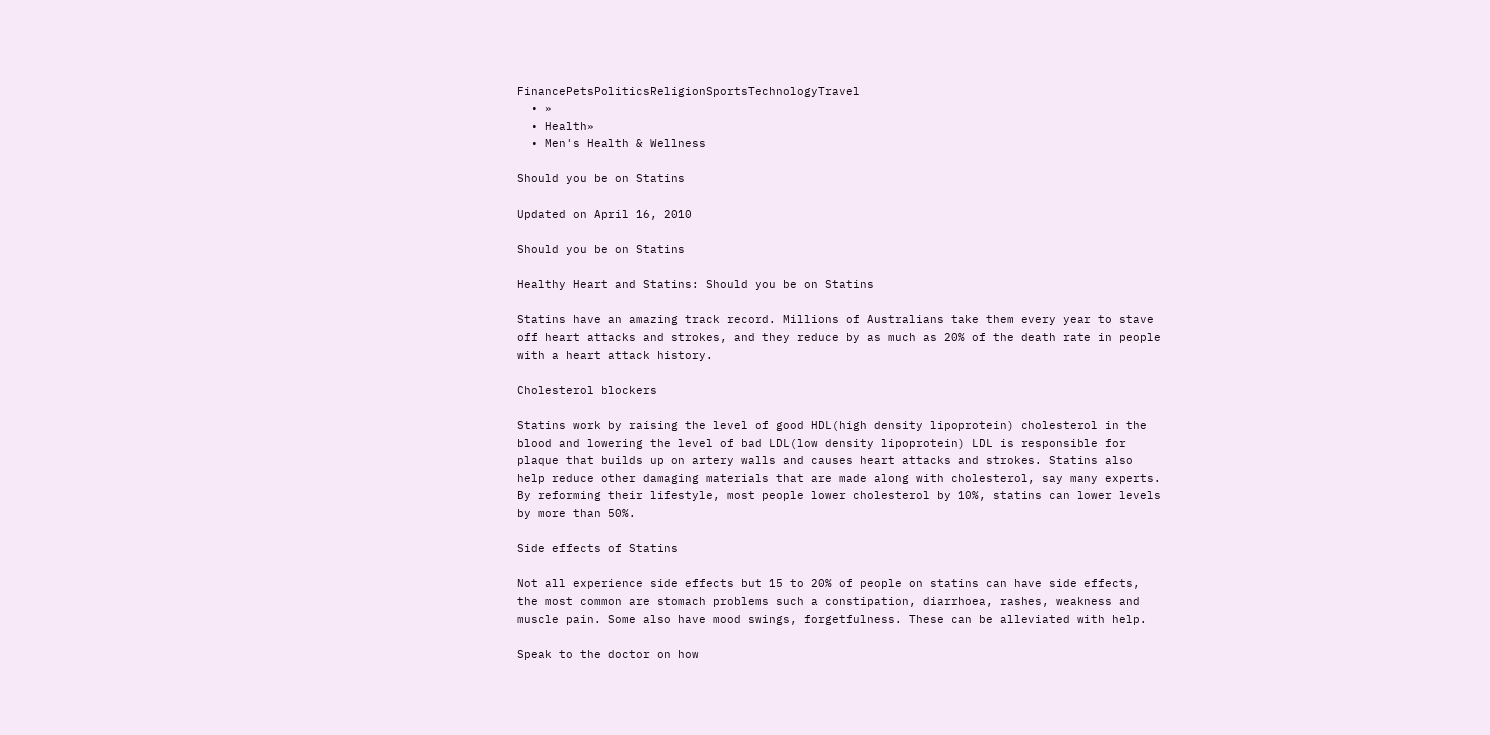FinancePetsPoliticsReligionSportsTechnologyTravel
  • »
  • Health»
  • Men's Health & Wellness

Should you be on Statins

Updated on April 16, 2010

Should you be on Statins

Healthy Heart and Statins: Should you be on Statins

Statins have an amazing track record. Millions of Australians take them every year to stave off heart attacks and strokes, and they reduce by as much as 20% of the death rate in people with a heart attack history.

Cholesterol blockers

Statins work by raising the level of good HDL(high density lipoprotein) cholesterol in the blood and lowering the level of bad LDL(low density lipoprotein) LDL is responsible for plaque that builds up on artery walls and causes heart attacks and strokes. Statins also help reduce other damaging materials that are made along with cholesterol, say many experts. By reforming their lifestyle, most people lower cholesterol by 10%, statins can lower levels by more than 50%.

Side effects of Statins

Not all experience side effects but 15 to 20% of people on statins can have side effects, the most common are stomach problems such a constipation, diarrhoea, rashes, weakness and muscle pain. Some also have mood swings, forgetfulness. These can be alleviated with help.

Speak to the doctor on how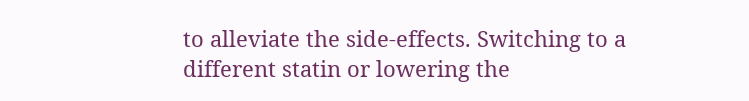to alleviate the side-effects. Switching to a different statin or lowering the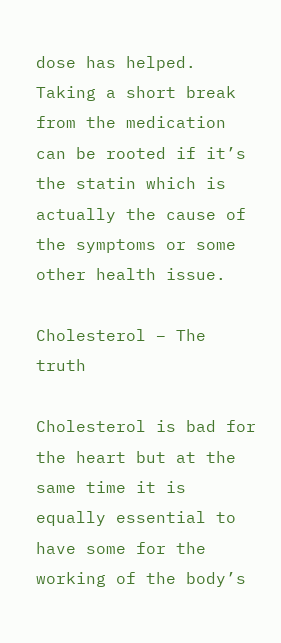dose has helped. Taking a short break from the medication can be rooted if it’s the statin which is actually the cause of the symptoms or some other health issue.

Cholesterol – The truth

Cholesterol is bad for the heart but at the same time it is equally essential to have some for the working of the body’s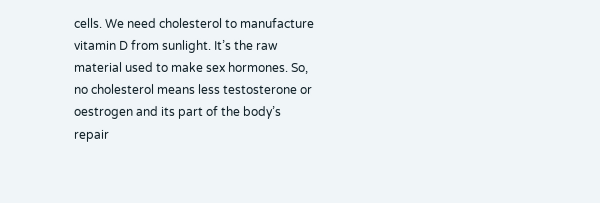cells. We need cholesterol to manufacture vitamin D from sunlight. It’s the raw material used to make sex hormones. So, no cholesterol means less testosterone or oestrogen and its part of the body’s repair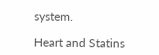system.

Heart and Statins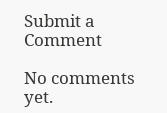Submit a Comment

No comments yet.